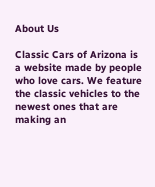About Us

Classic Cars of Arizona is a website made by people who love cars. We feature the classic vehicles to the newest ones that are making an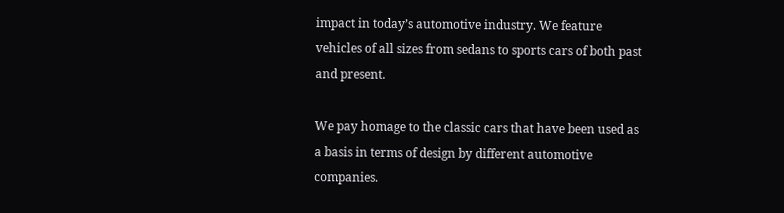impact in today’s automotive industry. We feature vehicles of all sizes from sedans to sports cars of both past and present.

We pay homage to the classic cars that have been used as a basis in terms of design by different automotive companies.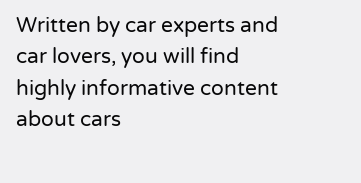Written by car experts and car lovers, you will find highly informative content about cars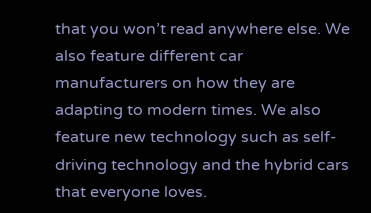that you won’t read anywhere else. We also feature different car manufacturers on how they are adapting to modern times. We also feature new technology such as self-driving technology and the hybrid cars that everyone loves.